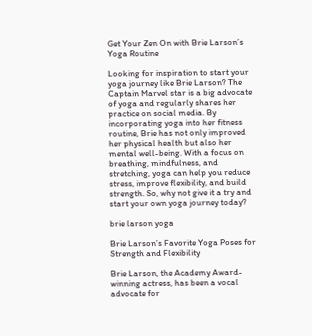Get Your Zen On with Brie Larson’s Yoga Routine

Looking for inspiration to start your yoga journey like Brie Larson? The Captain Marvel star is a big advocate of yoga and regularly shares her practice on social media. By incorporating yoga into her fitness routine, Brie has not only improved her physical health but also her mental well-being. With a focus on breathing, mindfulness, and stretching, yoga can help you reduce stress, improve flexibility, and build strength. So, why not give it a try and start your own yoga journey today?

brie larson yoga

Brie Larson’s Favorite Yoga Poses for Strength and Flexibility

Brie Larson, the Academy Award-winning actress, has been a vocal advocate for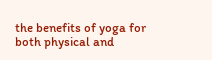the benefits of yoga for both physical and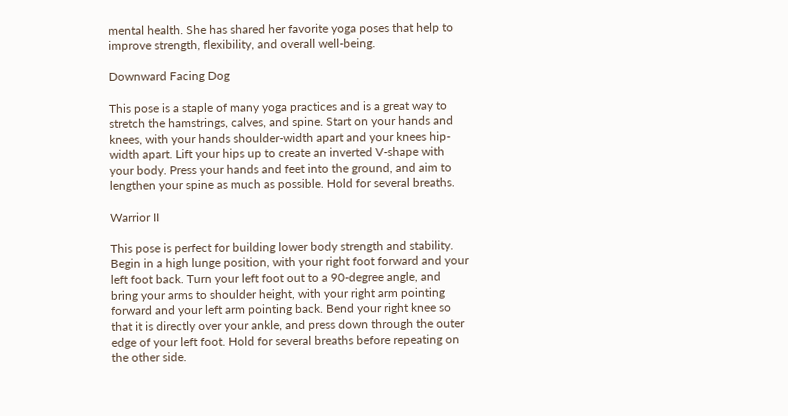mental health. She has shared her favorite yoga poses that help to improve strength, flexibility, and overall well-being.

Downward Facing Dog

This pose is a staple of many yoga practices and is a great way to stretch the hamstrings, calves, and spine. Start on your hands and knees, with your hands shoulder-width apart and your knees hip-width apart. Lift your hips up to create an inverted V-shape with your body. Press your hands and feet into the ground, and aim to lengthen your spine as much as possible. Hold for several breaths.

Warrior II

This pose is perfect for building lower body strength and stability. Begin in a high lunge position, with your right foot forward and your left foot back. Turn your left foot out to a 90-degree angle, and bring your arms to shoulder height, with your right arm pointing forward and your left arm pointing back. Bend your right knee so that it is directly over your ankle, and press down through the outer edge of your left foot. Hold for several breaths before repeating on the other side.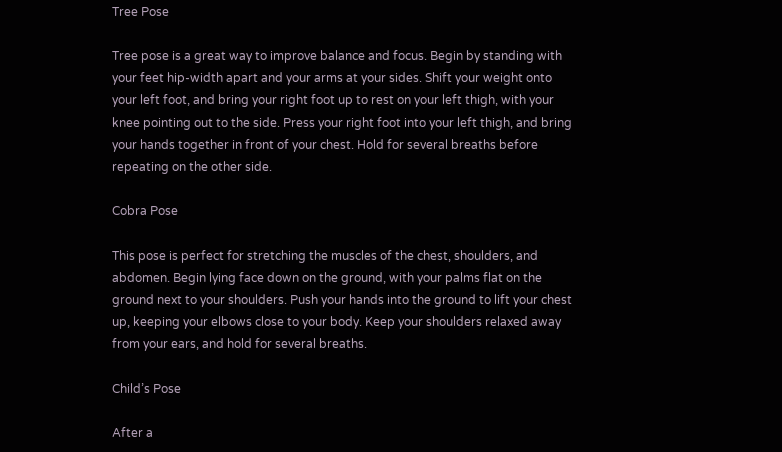Tree Pose

Tree pose is a great way to improve balance and focus. Begin by standing with your feet hip-width apart and your arms at your sides. Shift your weight onto your left foot, and bring your right foot up to rest on your left thigh, with your knee pointing out to the side. Press your right foot into your left thigh, and bring your hands together in front of your chest. Hold for several breaths before repeating on the other side.

Cobra Pose

This pose is perfect for stretching the muscles of the chest, shoulders, and abdomen. Begin lying face down on the ground, with your palms flat on the ground next to your shoulders. Push your hands into the ground to lift your chest up, keeping your elbows close to your body. Keep your shoulders relaxed away from your ears, and hold for several breaths.

Child’s Pose

After a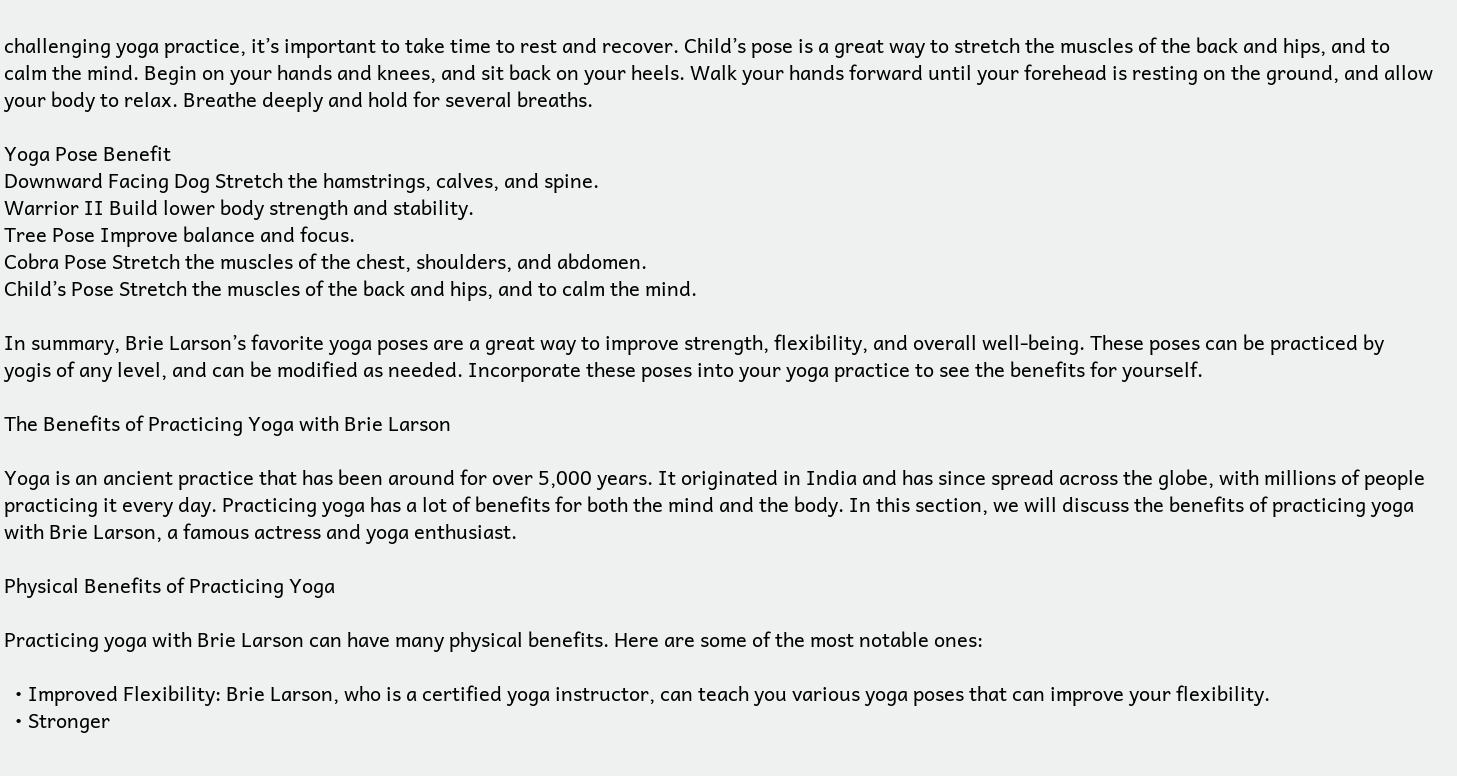challenging yoga practice, it’s important to take time to rest and recover. Child’s pose is a great way to stretch the muscles of the back and hips, and to calm the mind. Begin on your hands and knees, and sit back on your heels. Walk your hands forward until your forehead is resting on the ground, and allow your body to relax. Breathe deeply and hold for several breaths.

Yoga Pose Benefit
Downward Facing Dog Stretch the hamstrings, calves, and spine.
Warrior II Build lower body strength and stability.
Tree Pose Improve balance and focus.
Cobra Pose Stretch the muscles of the chest, shoulders, and abdomen.
Child’s Pose Stretch the muscles of the back and hips, and to calm the mind.

In summary, Brie Larson’s favorite yoga poses are a great way to improve strength, flexibility, and overall well-being. These poses can be practiced by yogis of any level, and can be modified as needed. Incorporate these poses into your yoga practice to see the benefits for yourself.

The Benefits of Practicing Yoga with Brie Larson

Yoga is an ancient practice that has been around for over 5,000 years. It originated in India and has since spread across the globe, with millions of people practicing it every day. Practicing yoga has a lot of benefits for both the mind and the body. In this section, we will discuss the benefits of practicing yoga with Brie Larson, a famous actress and yoga enthusiast.

Physical Benefits of Practicing Yoga

Practicing yoga with Brie Larson can have many physical benefits. Here are some of the most notable ones:

  • Improved Flexibility: Brie Larson, who is a certified yoga instructor, can teach you various yoga poses that can improve your flexibility.
  • Stronger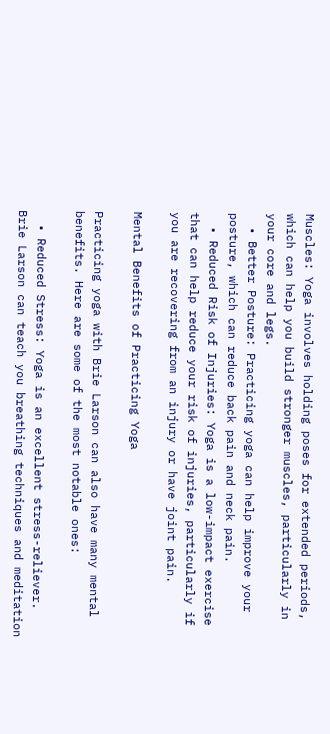Muscles: Yoga involves holding poses for extended periods, which can help you build stronger muscles, particularly in your core and legs.
  • Better Posture: Practicing yoga can help improve your posture, which can reduce back pain and neck pain.
  • Reduced Risk of Injuries: Yoga is a low-impact exercise that can help reduce your risk of injuries, particularly if you are recovering from an injury or have joint pain.

Mental Benefits of Practicing Yoga

Practicing yoga with Brie Larson can also have many mental benefits. Here are some of the most notable ones:

  • Reduced Stress: Yoga is an excellent stress-reliever. Brie Larson can teach you breathing techniques and meditation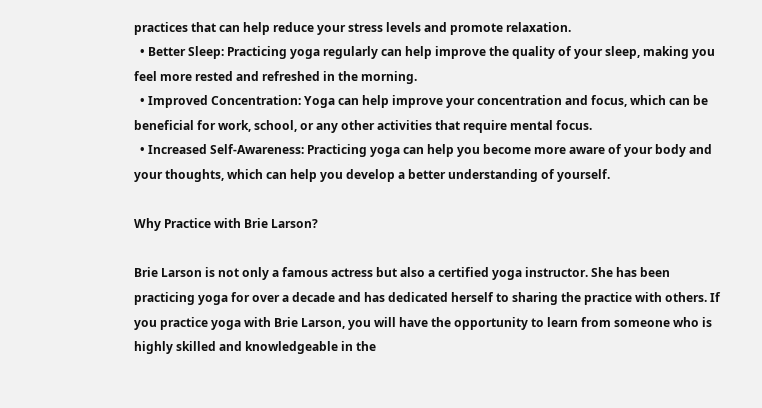practices that can help reduce your stress levels and promote relaxation.
  • Better Sleep: Practicing yoga regularly can help improve the quality of your sleep, making you feel more rested and refreshed in the morning.
  • Improved Concentration: Yoga can help improve your concentration and focus, which can be beneficial for work, school, or any other activities that require mental focus.
  • Increased Self-Awareness: Practicing yoga can help you become more aware of your body and your thoughts, which can help you develop a better understanding of yourself.

Why Practice with Brie Larson?

Brie Larson is not only a famous actress but also a certified yoga instructor. She has been practicing yoga for over a decade and has dedicated herself to sharing the practice with others. If you practice yoga with Brie Larson, you will have the opportunity to learn from someone who is highly skilled and knowledgeable in the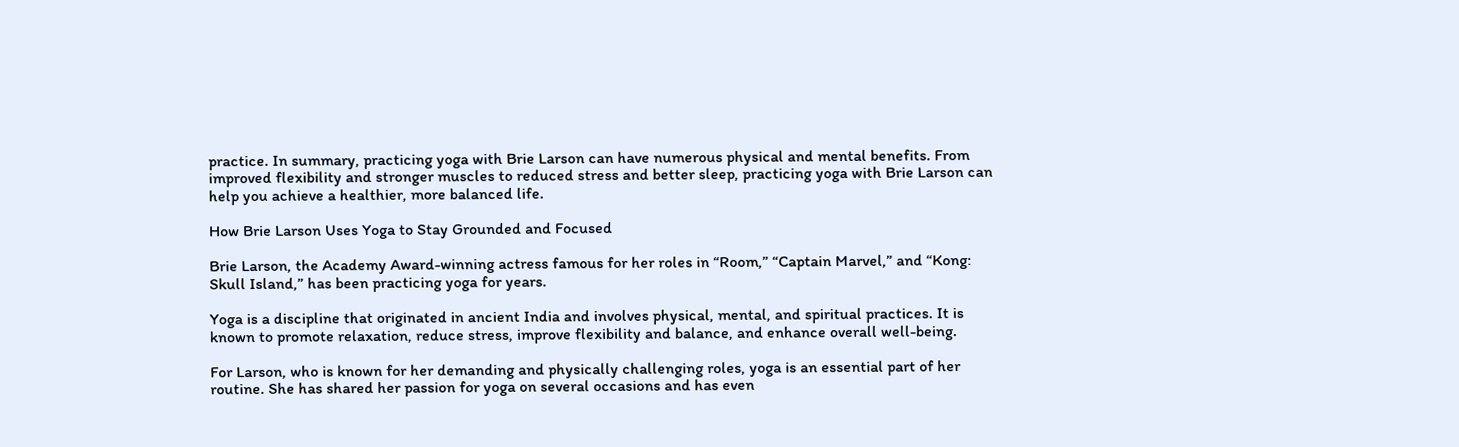practice. In summary, practicing yoga with Brie Larson can have numerous physical and mental benefits. From improved flexibility and stronger muscles to reduced stress and better sleep, practicing yoga with Brie Larson can help you achieve a healthier, more balanced life.

How Brie Larson Uses Yoga to Stay Grounded and Focused

Brie Larson, the Academy Award-winning actress famous for her roles in “Room,” “Captain Marvel,” and “Kong: Skull Island,” has been practicing yoga for years.

Yoga is a discipline that originated in ancient India and involves physical, mental, and spiritual practices. It is known to promote relaxation, reduce stress, improve flexibility and balance, and enhance overall well-being.

For Larson, who is known for her demanding and physically challenging roles, yoga is an essential part of her routine. She has shared her passion for yoga on several occasions and has even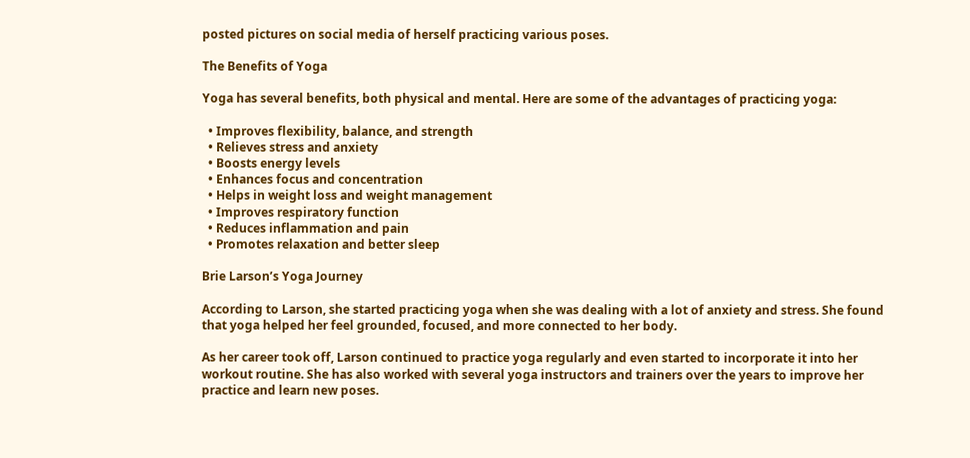posted pictures on social media of herself practicing various poses.

The Benefits of Yoga

Yoga has several benefits, both physical and mental. Here are some of the advantages of practicing yoga:

  • Improves flexibility, balance, and strength
  • Relieves stress and anxiety
  • Boosts energy levels
  • Enhances focus and concentration
  • Helps in weight loss and weight management
  • Improves respiratory function
  • Reduces inflammation and pain
  • Promotes relaxation and better sleep

Brie Larson’s Yoga Journey

According to Larson, she started practicing yoga when she was dealing with a lot of anxiety and stress. She found that yoga helped her feel grounded, focused, and more connected to her body.

As her career took off, Larson continued to practice yoga regularly and even started to incorporate it into her workout routine. She has also worked with several yoga instructors and trainers over the years to improve her practice and learn new poses.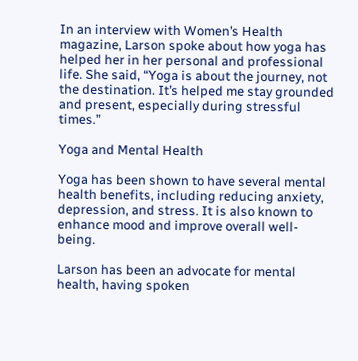In an interview with Women’s Health magazine, Larson spoke about how yoga has helped her in her personal and professional life. She said, “Yoga is about the journey, not the destination. It’s helped me stay grounded and present, especially during stressful times.”

Yoga and Mental Health

Yoga has been shown to have several mental health benefits, including reducing anxiety, depression, and stress. It is also known to enhance mood and improve overall well-being.

Larson has been an advocate for mental health, having spoken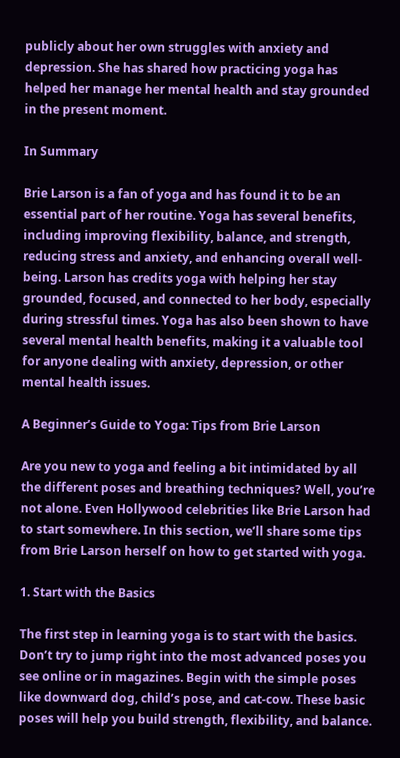publicly about her own struggles with anxiety and depression. She has shared how practicing yoga has helped her manage her mental health and stay grounded in the present moment.

In Summary

Brie Larson is a fan of yoga and has found it to be an essential part of her routine. Yoga has several benefits, including improving flexibility, balance, and strength, reducing stress and anxiety, and enhancing overall well-being. Larson has credits yoga with helping her stay grounded, focused, and connected to her body, especially during stressful times. Yoga has also been shown to have several mental health benefits, making it a valuable tool for anyone dealing with anxiety, depression, or other mental health issues.

A Beginner’s Guide to Yoga: Tips from Brie Larson

Are you new to yoga and feeling a bit intimidated by all the different poses and breathing techniques? Well, you’re not alone. Even Hollywood celebrities like Brie Larson had to start somewhere. In this section, we’ll share some tips from Brie Larson herself on how to get started with yoga.

1. Start with the Basics

The first step in learning yoga is to start with the basics. Don’t try to jump right into the most advanced poses you see online or in magazines. Begin with the simple poses like downward dog, child’s pose, and cat-cow. These basic poses will help you build strength, flexibility, and balance.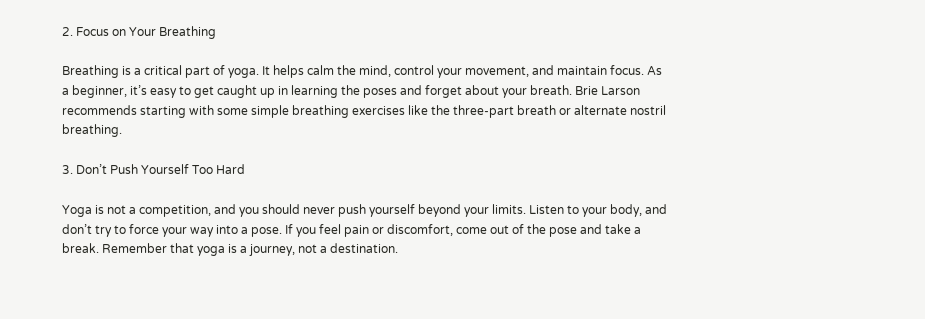2. Focus on Your Breathing

Breathing is a critical part of yoga. It helps calm the mind, control your movement, and maintain focus. As a beginner, it’s easy to get caught up in learning the poses and forget about your breath. Brie Larson recommends starting with some simple breathing exercises like the three-part breath or alternate nostril breathing.

3. Don’t Push Yourself Too Hard

Yoga is not a competition, and you should never push yourself beyond your limits. Listen to your body, and don’t try to force your way into a pose. If you feel pain or discomfort, come out of the pose and take a break. Remember that yoga is a journey, not a destination.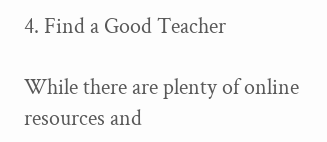4. Find a Good Teacher

While there are plenty of online resources and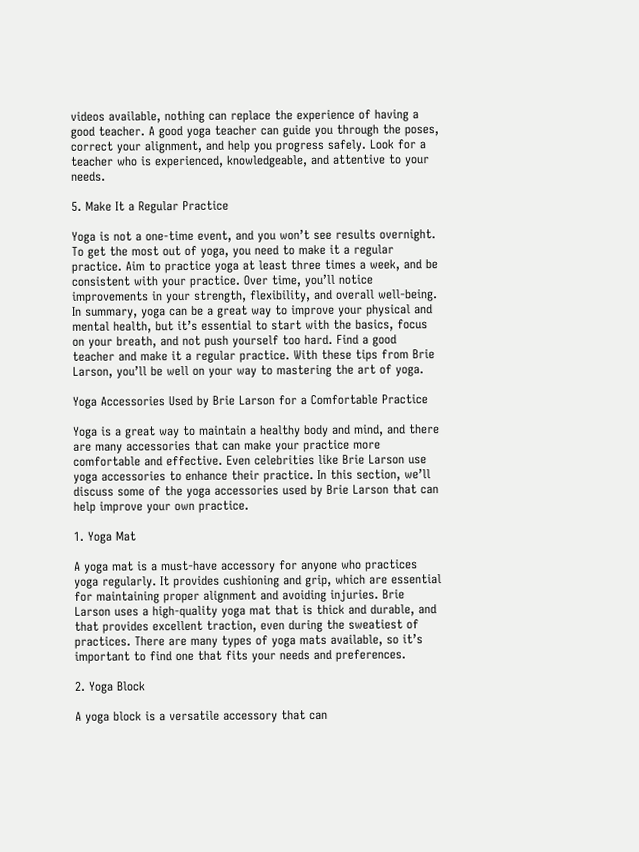videos available, nothing can replace the experience of having a good teacher. A good yoga teacher can guide you through the poses, correct your alignment, and help you progress safely. Look for a teacher who is experienced, knowledgeable, and attentive to your needs.

5. Make It a Regular Practice

Yoga is not a one-time event, and you won’t see results overnight. To get the most out of yoga, you need to make it a regular practice. Aim to practice yoga at least three times a week, and be consistent with your practice. Over time, you’ll notice improvements in your strength, flexibility, and overall well-being. In summary, yoga can be a great way to improve your physical and mental health, but it’s essential to start with the basics, focus on your breath, and not push yourself too hard. Find a good teacher and make it a regular practice. With these tips from Brie Larson, you’ll be well on your way to mastering the art of yoga.

Yoga Accessories Used by Brie Larson for a Comfortable Practice

Yoga is a great way to maintain a healthy body and mind, and there are many accessories that can make your practice more comfortable and effective. Even celebrities like Brie Larson use yoga accessories to enhance their practice. In this section, we’ll discuss some of the yoga accessories used by Brie Larson that can help improve your own practice.

1. Yoga Mat

A yoga mat is a must-have accessory for anyone who practices yoga regularly. It provides cushioning and grip, which are essential for maintaining proper alignment and avoiding injuries. Brie Larson uses a high-quality yoga mat that is thick and durable, and that provides excellent traction, even during the sweatiest of practices. There are many types of yoga mats available, so it’s important to find one that fits your needs and preferences.

2. Yoga Block

A yoga block is a versatile accessory that can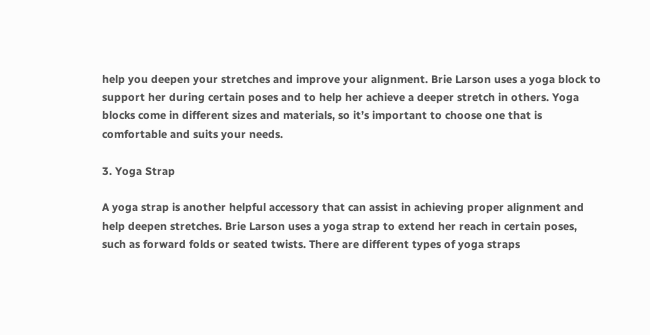help you deepen your stretches and improve your alignment. Brie Larson uses a yoga block to support her during certain poses and to help her achieve a deeper stretch in others. Yoga blocks come in different sizes and materials, so it’s important to choose one that is comfortable and suits your needs.

3. Yoga Strap

A yoga strap is another helpful accessory that can assist in achieving proper alignment and help deepen stretches. Brie Larson uses a yoga strap to extend her reach in certain poses, such as forward folds or seated twists. There are different types of yoga straps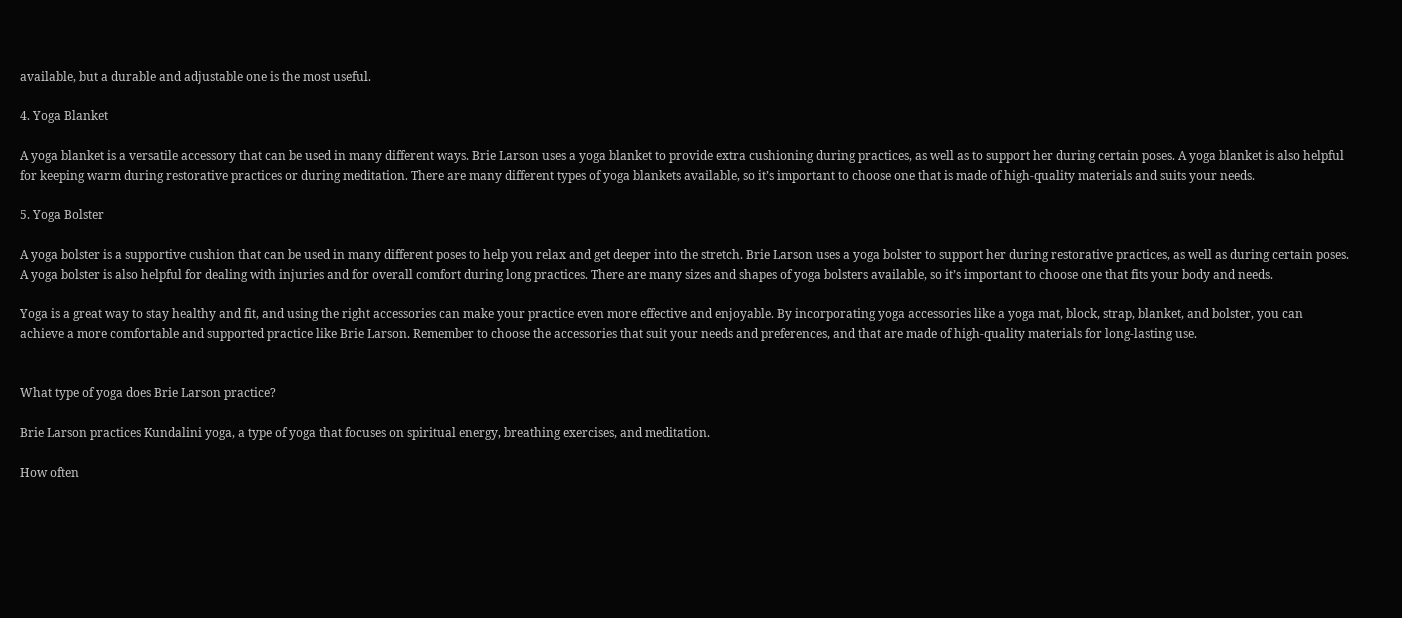available, but a durable and adjustable one is the most useful.

4. Yoga Blanket

A yoga blanket is a versatile accessory that can be used in many different ways. Brie Larson uses a yoga blanket to provide extra cushioning during practices, as well as to support her during certain poses. A yoga blanket is also helpful for keeping warm during restorative practices or during meditation. There are many different types of yoga blankets available, so it’s important to choose one that is made of high-quality materials and suits your needs.

5. Yoga Bolster

A yoga bolster is a supportive cushion that can be used in many different poses to help you relax and get deeper into the stretch. Brie Larson uses a yoga bolster to support her during restorative practices, as well as during certain poses. A yoga bolster is also helpful for dealing with injuries and for overall comfort during long practices. There are many sizes and shapes of yoga bolsters available, so it’s important to choose one that fits your body and needs.

Yoga is a great way to stay healthy and fit, and using the right accessories can make your practice even more effective and enjoyable. By incorporating yoga accessories like a yoga mat, block, strap, blanket, and bolster, you can achieve a more comfortable and supported practice like Brie Larson. Remember to choose the accessories that suit your needs and preferences, and that are made of high-quality materials for long-lasting use.


What type of yoga does Brie Larson practice?

Brie Larson practices Kundalini yoga, a type of yoga that focuses on spiritual energy, breathing exercises, and meditation.

How often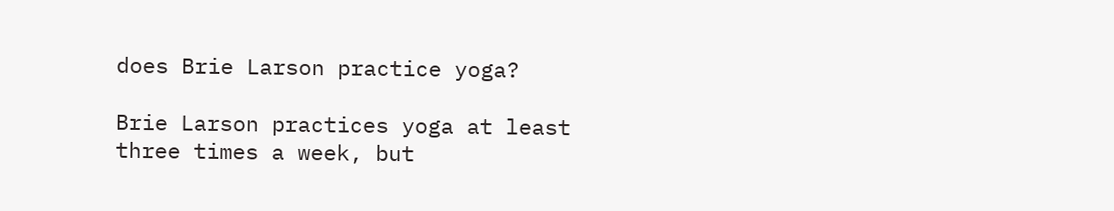does Brie Larson practice yoga?

Brie Larson practices yoga at least three times a week, but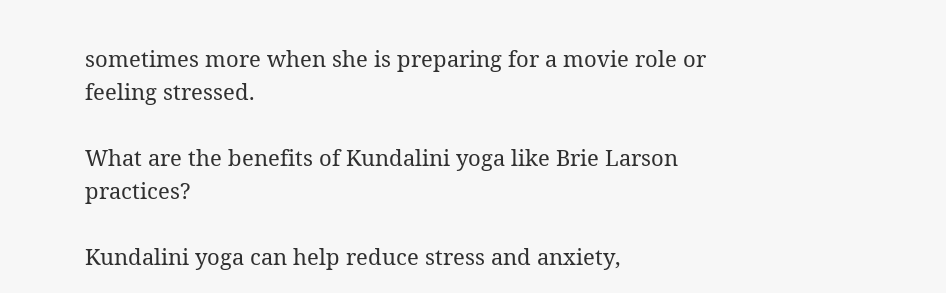sometimes more when she is preparing for a movie role or feeling stressed.

What are the benefits of Kundalini yoga like Brie Larson practices?

Kundalini yoga can help reduce stress and anxiety,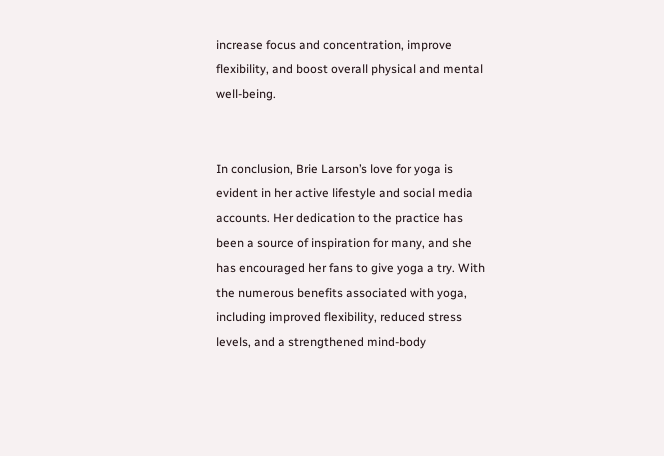increase focus and concentration, improve flexibility, and boost overall physical and mental well-being.


In conclusion, Brie Larson’s love for yoga is evident in her active lifestyle and social media accounts. Her dedication to the practice has been a source of inspiration for many, and she has encouraged her fans to give yoga a try. With the numerous benefits associated with yoga, including improved flexibility, reduced stress levels, and a strengthened mind-body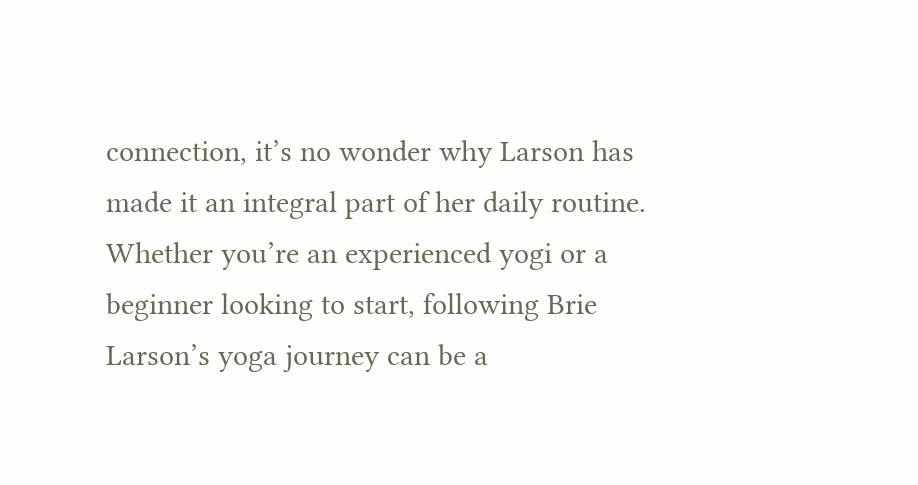connection, it’s no wonder why Larson has made it an integral part of her daily routine. Whether you’re an experienced yogi or a beginner looking to start, following Brie Larson’s yoga journey can be a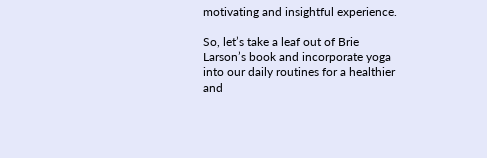motivating and insightful experience.

So, let’s take a leaf out of Brie Larson’s book and incorporate yoga into our daily routines for a healthier and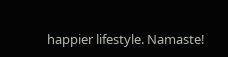happier lifestyle. Namaste!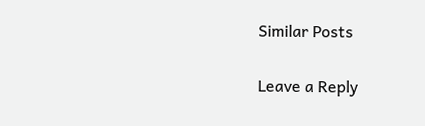Similar Posts

Leave a Reply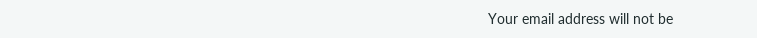Your email address will not be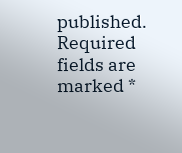published. Required fields are marked *